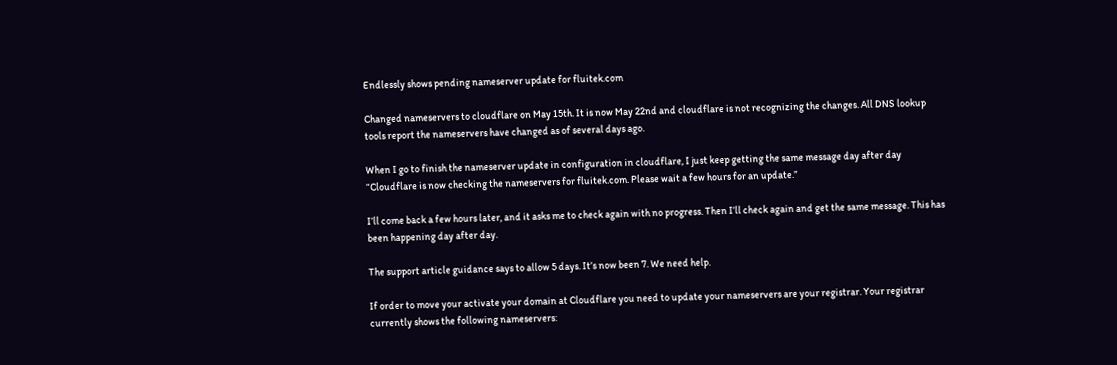Endlessly shows pending nameserver update for fluitek.com

Changed nameservers to cloudflare on May 15th. It is now May 22nd and cloudflare is not recognizing the changes. All DNS lookup tools report the nameservers have changed as of several days ago.

When I go to finish the nameserver update in configuration in cloudflare, I just keep getting the same message day after day “Cloudflare is now checking the nameservers for fluitek.com. Please wait a few hours for an update.”

I’ll come back a few hours later, and it asks me to check again with no progress. Then I’ll check again and get the same message. This has been happening day after day.

The support article guidance says to allow 5 days. It’s now been 7. We need help.

If order to move your activate your domain at Cloudflare you need to update your nameservers are your registrar. Your registrar currently shows the following nameservers: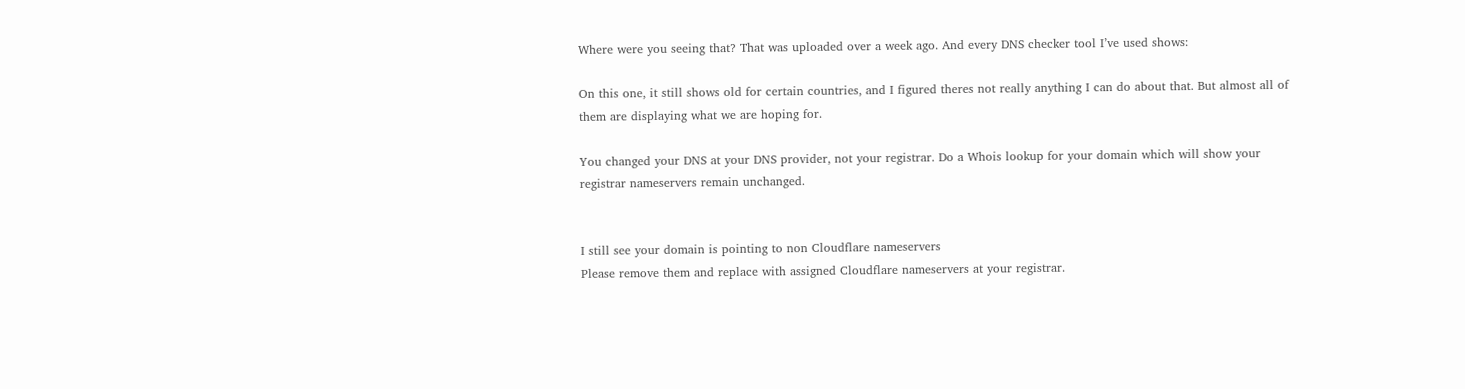Where were you seeing that? That was uploaded over a week ago. And every DNS checker tool I’ve used shows:

On this one, it still shows old for certain countries, and I figured theres not really anything I can do about that. But almost all of them are displaying what we are hoping for.

You changed your DNS at your DNS provider, not your registrar. Do a Whois lookup for your domain which will show your registrar nameservers remain unchanged.


I still see your domain is pointing to non Cloudflare nameservers
Please remove them and replace with assigned Cloudflare nameservers at your registrar.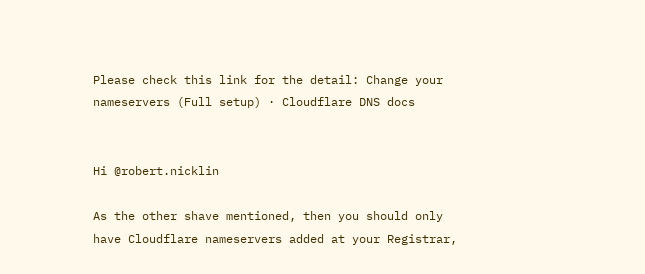Please check this link for the detail: Change your nameservers (Full setup) · Cloudflare DNS docs


Hi @robert.nicklin

As the other shave mentioned, then you should only have Cloudflare nameservers added at your Registrar,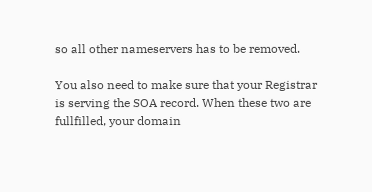so all other nameservers has to be removed.

You also need to make sure that your Registrar is serving the SOA record. When these two are fullfilled, your domain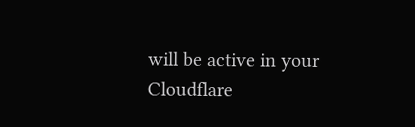will be active in your Cloudflare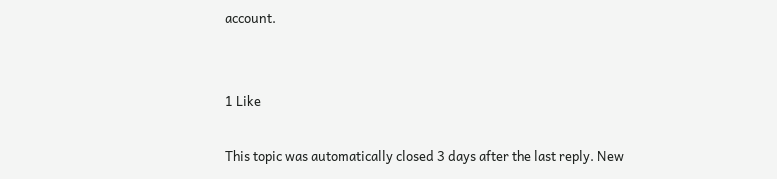account.


1 Like

This topic was automatically closed 3 days after the last reply. New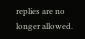replies are no longer allowed.